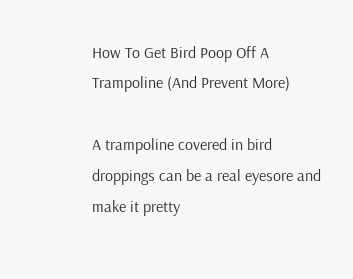How To Get Bird Poop Off A Trampoline (And Prevent More)

A trampoline covered in bird droppings can be a real eyesore and make it pretty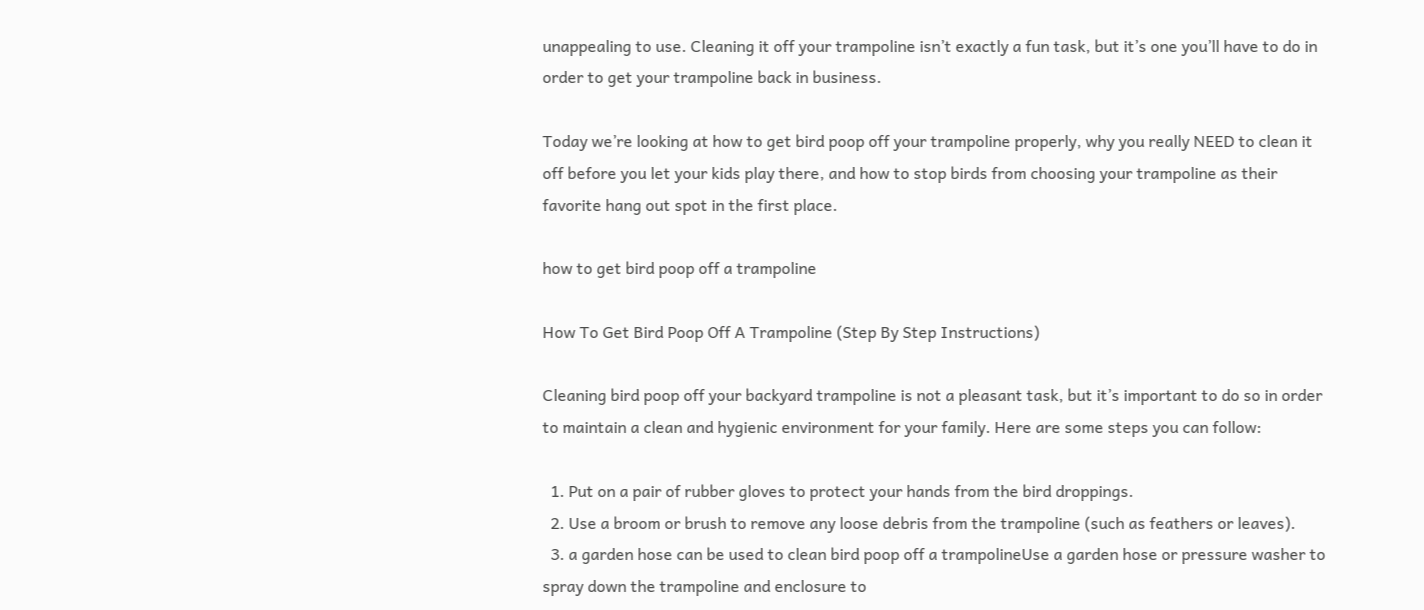unappealing to use. Cleaning it off your trampoline isn’t exactly a fun task, but it’s one you’ll have to do in order to get your trampoline back in business.

Today we’re looking at how to get bird poop off your trampoline properly, why you really NEED to clean it off before you let your kids play there, and how to stop birds from choosing your trampoline as their favorite hang out spot in the first place.

how to get bird poop off a trampoline

How To Get Bird Poop Off A Trampoline (Step By Step Instructions)

Cleaning bird poop off your backyard trampoline is not a pleasant task, but it’s important to do so in order to maintain a clean and hygienic environment for your family. Here are some steps you can follow:

  1. Put on a pair of rubber gloves to protect your hands from the bird droppings.
  2. Use a broom or brush to remove any loose debris from the trampoline (such as feathers or leaves).
  3. a garden hose can be used to clean bird poop off a trampolineUse a garden hose or pressure washer to spray down the trampoline and enclosure to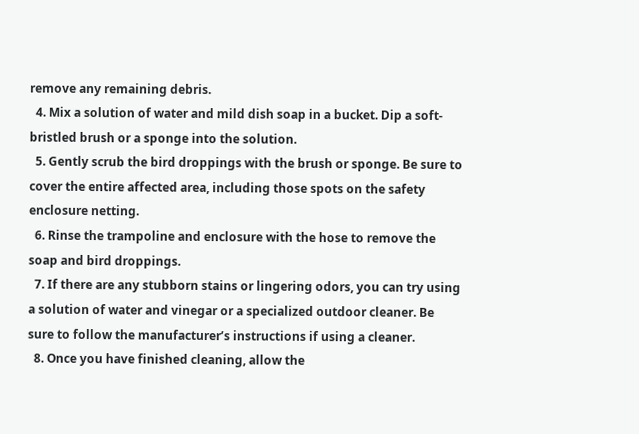remove any remaining debris.
  4. Mix a solution of water and mild dish soap in a bucket. Dip a soft-bristled brush or a sponge into the solution.
  5. Gently scrub the bird droppings with the brush or sponge. Be sure to cover the entire affected area, including those spots on the safety enclosure netting.
  6. Rinse the trampoline and enclosure with the hose to remove the soap and bird droppings.
  7. If there are any stubborn stains or lingering odors, you can try using a solution of water and vinegar or a specialized outdoor cleaner. Be sure to follow the manufacturer’s instructions if using a cleaner.
  8. Once you have finished cleaning, allow the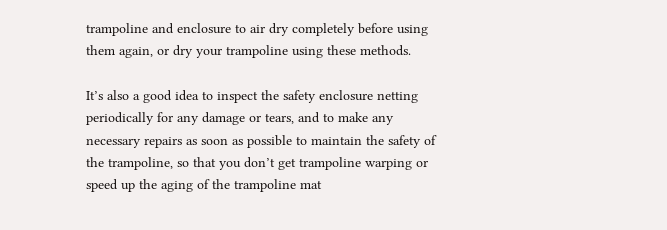trampoline and enclosure to air dry completely before using them again, or dry your trampoline using these methods.

It’s also a good idea to inspect the safety enclosure netting periodically for any damage or tears, and to make any necessary repairs as soon as possible to maintain the safety of the trampoline, so that you don’t get trampoline warping or speed up the aging of the trampoline mat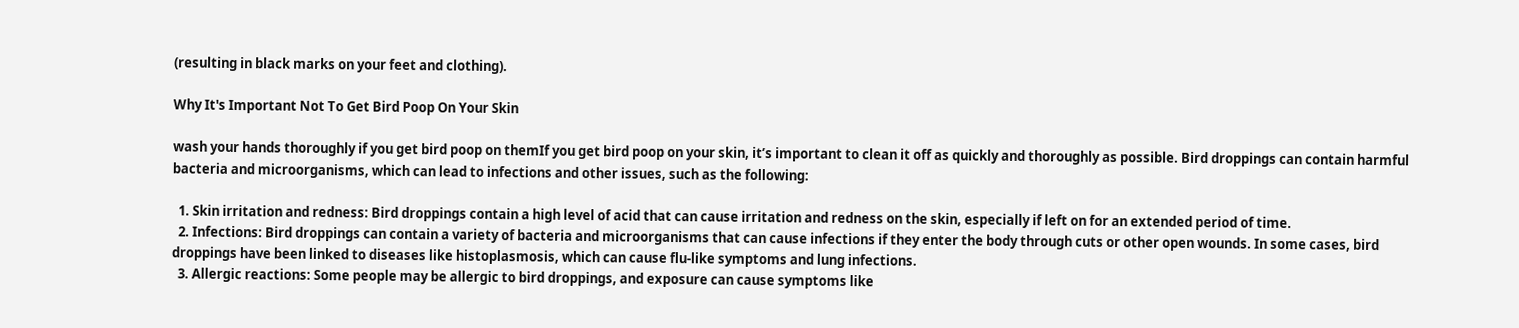(resulting in black marks on your feet and clothing).

Why It's Important Not To Get Bird Poop On Your Skin

wash your hands thoroughly if you get bird poop on themIf you get bird poop on your skin, it’s important to clean it off as quickly and thoroughly as possible. Bird droppings can contain harmful bacteria and microorganisms, which can lead to infections and other issues, such as the following:

  1. Skin irritation and redness: Bird droppings contain a high level of acid that can cause irritation and redness on the skin, especially if left on for an extended period of time.
  2. Infections: Bird droppings can contain a variety of bacteria and microorganisms that can cause infections if they enter the body through cuts or other open wounds. In some cases, bird droppings have been linked to diseases like histoplasmosis, which can cause flu-like symptoms and lung infections.
  3. Allergic reactions: Some people may be allergic to bird droppings, and exposure can cause symptoms like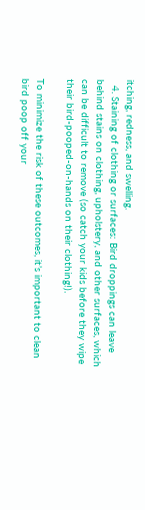itching, redness, and swelling.
  4. Staining of clothing or surfaces: Bird droppings can leave behind stains on clothing, upholstery, and other surfaces, which can be difficult to remove (so catch your kids before they wipe their bird-pooped-on-hands on their clothing!).

To minimize the risk of these outcomes, it’s important to clean bird poop off your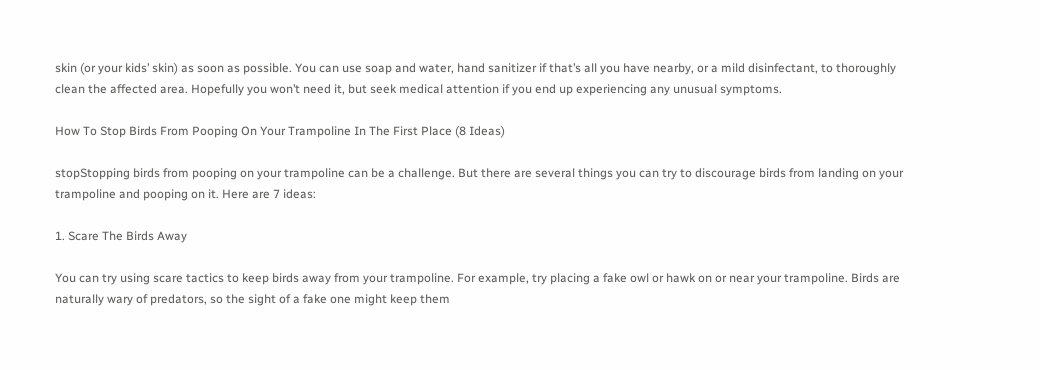skin (or your kids’ skin) as soon as possible. You can use soap and water, hand sanitizer if that’s all you have nearby, or a mild disinfectant, to thoroughly clean the affected area. Hopefully you won’t need it, but seek medical attention if you end up experiencing any unusual symptoms.

How To Stop Birds From Pooping On Your Trampoline In The First Place (8 Ideas)

stopStopping birds from pooping on your trampoline can be a challenge. But there are several things you can try to discourage birds from landing on your trampoline and pooping on it. Here are 7 ideas:

1. Scare The Birds Away

You can try using scare tactics to keep birds away from your trampoline. For example, try placing a fake owl or hawk on or near your trampoline. Birds are naturally wary of predators, so the sight of a fake one might keep them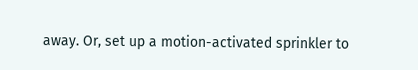away. Or, set up a motion-activated sprinkler to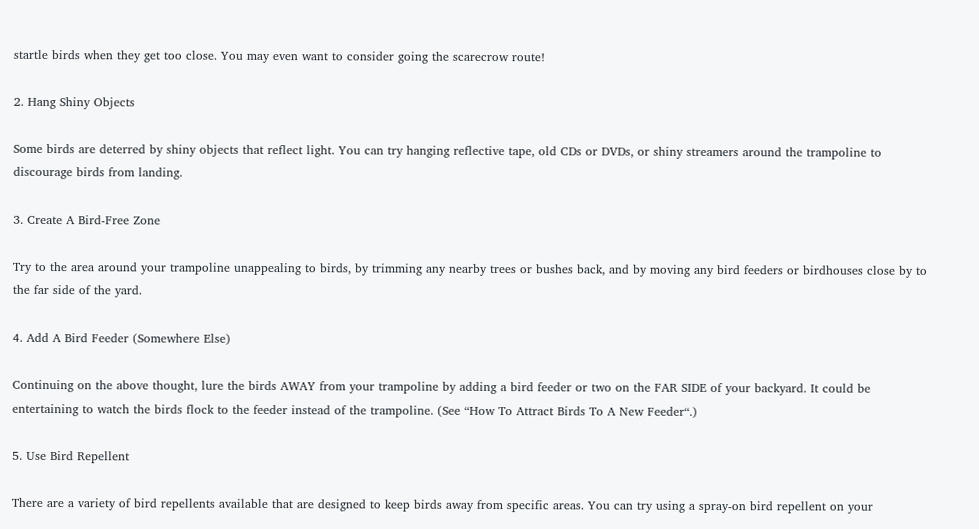startle birds when they get too close. You may even want to consider going the scarecrow route!

2. Hang Shiny Objects

Some birds are deterred by shiny objects that reflect light. You can try hanging reflective tape, old CDs or DVDs, or shiny streamers around the trampoline to discourage birds from landing.

3. Create A Bird-Free Zone

Try to the area around your trampoline unappealing to birds, by trimming any nearby trees or bushes back, and by moving any bird feeders or birdhouses close by to the far side of the yard.

4. Add A Bird Feeder (Somewhere Else)

Continuing on the above thought, lure the birds AWAY from your trampoline by adding a bird feeder or two on the FAR SIDE of your backyard. It could be entertaining to watch the birds flock to the feeder instead of the trampoline. (See “How To Attract Birds To A New Feeder“.)

5. Use Bird Repellent

There are a variety of bird repellents available that are designed to keep birds away from specific areas. You can try using a spray-on bird repellent on your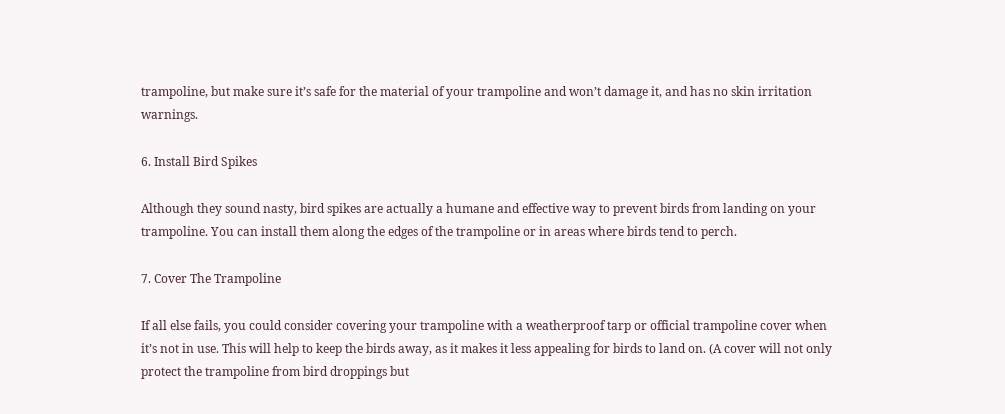trampoline, but make sure it’s safe for the material of your trampoline and won’t damage it, and has no skin irritation warnings.

6. Install Bird Spikes

Although they sound nasty, bird spikes are actually a humane and effective way to prevent birds from landing on your trampoline. You can install them along the edges of the trampoline or in areas where birds tend to perch.

7. Cover The Trampoline

If all else fails, you could consider covering your trampoline with a weatherproof tarp or official trampoline cover when it’s not in use. This will help to keep the birds away, as it makes it less appealing for birds to land on. (A cover will not only protect the trampoline from bird droppings but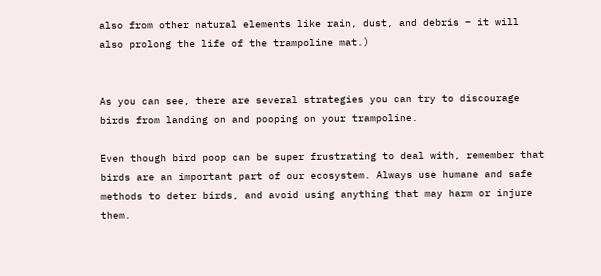also from other natural elements like rain, dust, and debris – it will also prolong the life of the trampoline mat.)


As you can see, there are several strategies you can try to discourage birds from landing on and pooping on your trampoline.

Even though bird poop can be super frustrating to deal with, remember that birds are an important part of our ecosystem. Always use humane and safe methods to deter birds, and avoid using anything that may harm or injure them.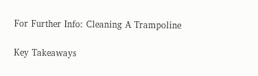For Further Info: Cleaning A Trampoline

Key Takeaways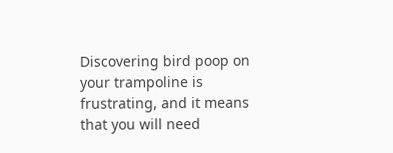Discovering bird poop on your trampoline is frustrating, and it means that you will need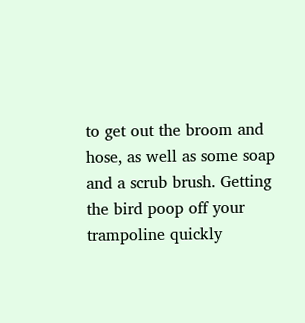to get out the broom and hose, as well as some soap and a scrub brush. Getting the bird poop off your trampoline quickly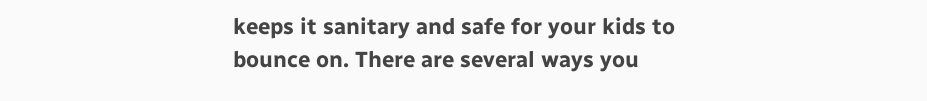keeps it sanitary and safe for your kids to bounce on. There are several ways you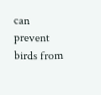can prevent birds from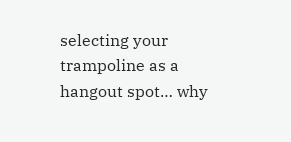selecting your trampoline as a hangout spot… why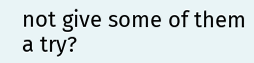not give some of them a try?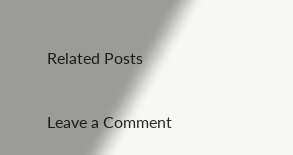Related Posts

Leave a Comment